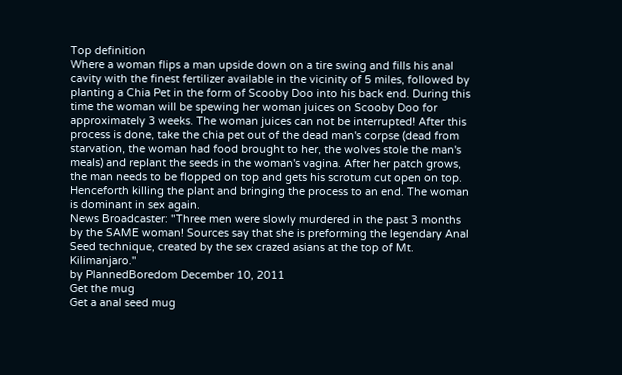Top definition
Where a woman flips a man upside down on a tire swing and fills his anal cavity with the finest fertilizer available in the vicinity of 5 miles, followed by planting a Chia Pet in the form of Scooby Doo into his back end. During this time the woman will be spewing her woman juices on Scooby Doo for approximately 3 weeks. The woman juices can not be interrupted! After this process is done, take the chia pet out of the dead man's corpse (dead from starvation, the woman had food brought to her, the wolves stole the man's meals) and replant the seeds in the woman's vagina. After her patch grows, the man needs to be flopped on top and gets his scrotum cut open on top. Henceforth killing the plant and bringing the process to an end. The woman is dominant in sex again.
News Broadcaster: "Three men were slowly murdered in the past 3 months by the SAME woman! Sources say that she is preforming the legendary Anal Seed technique, created by the sex crazed asians at the top of Mt. Kilimanjaro."
by PlannedBoredom December 10, 2011
Get the mug
Get a anal seed mug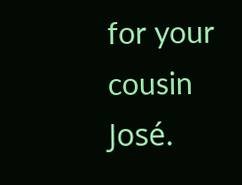for your cousin José.